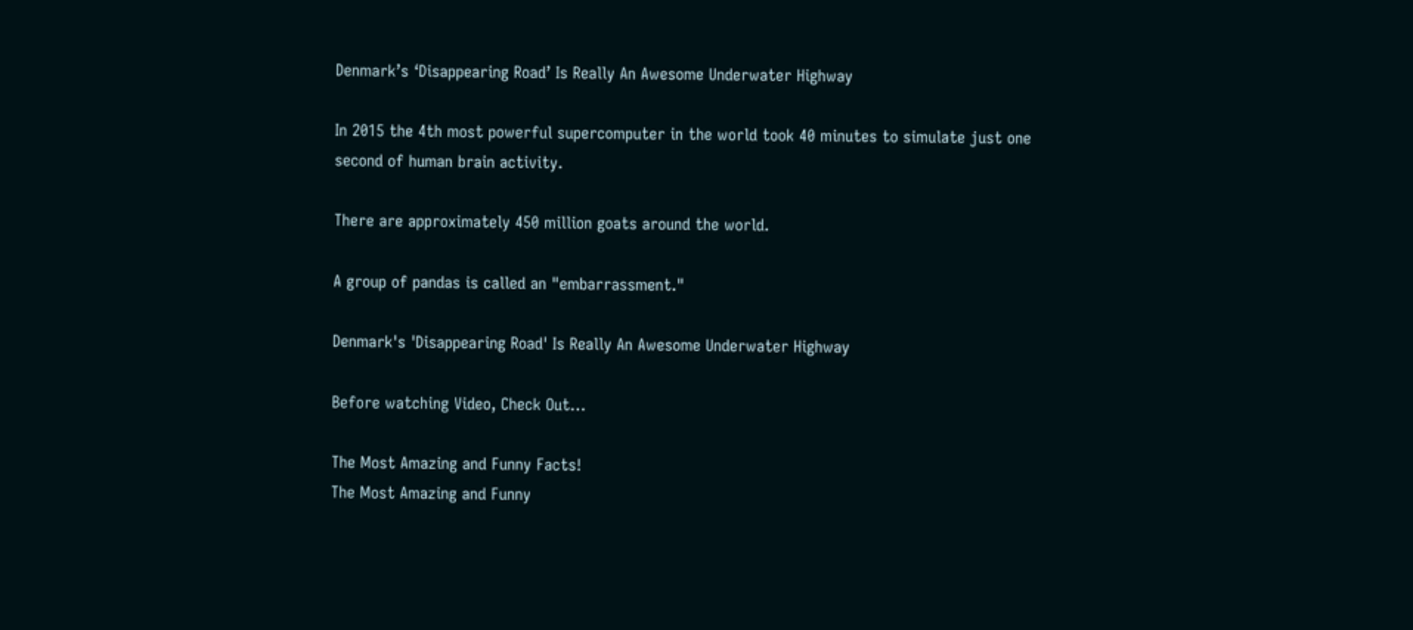Denmark’s ‘Disappearing Road’ Is Really An Awesome Underwater Highway

In 2015 the 4th most powerful supercomputer in the world took 40 minutes to simulate just one second of human brain activity.

There are approximately 450 million goats around the world.

A group of pandas is called an "embarrassment."

Denmark's 'Disappearing Road' Is Really An Awesome Underwater Highway

Before watching Video, Check Out…

The Most Amazing and Funny Facts!
The Most Amazing and Funny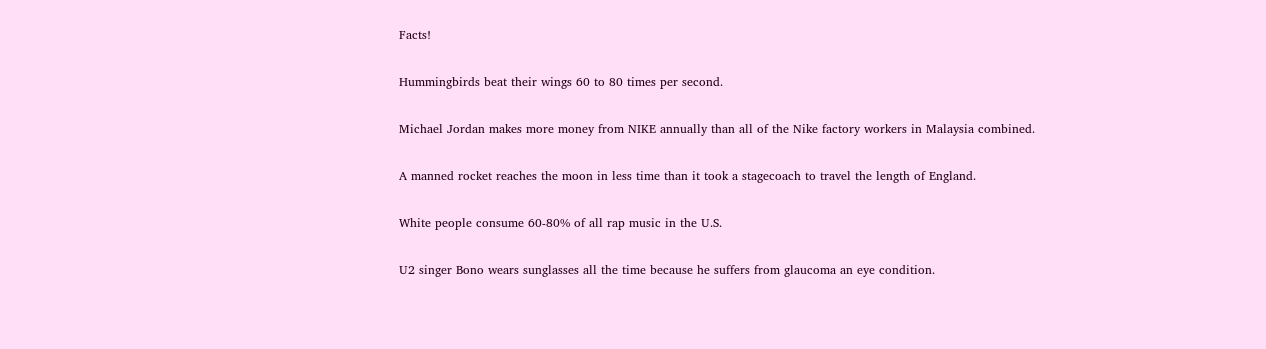Facts!

Hummingbirds beat their wings 60 to 80 times per second.

Michael Jordan makes more money from NIKE annually than all of the Nike factory workers in Malaysia combined.

A manned rocket reaches the moon in less time than it took a stagecoach to travel the length of England.

White people consume 60-80% of all rap music in the U.S.

U2 singer Bono wears sunglasses all the time because he suffers from glaucoma an eye condition.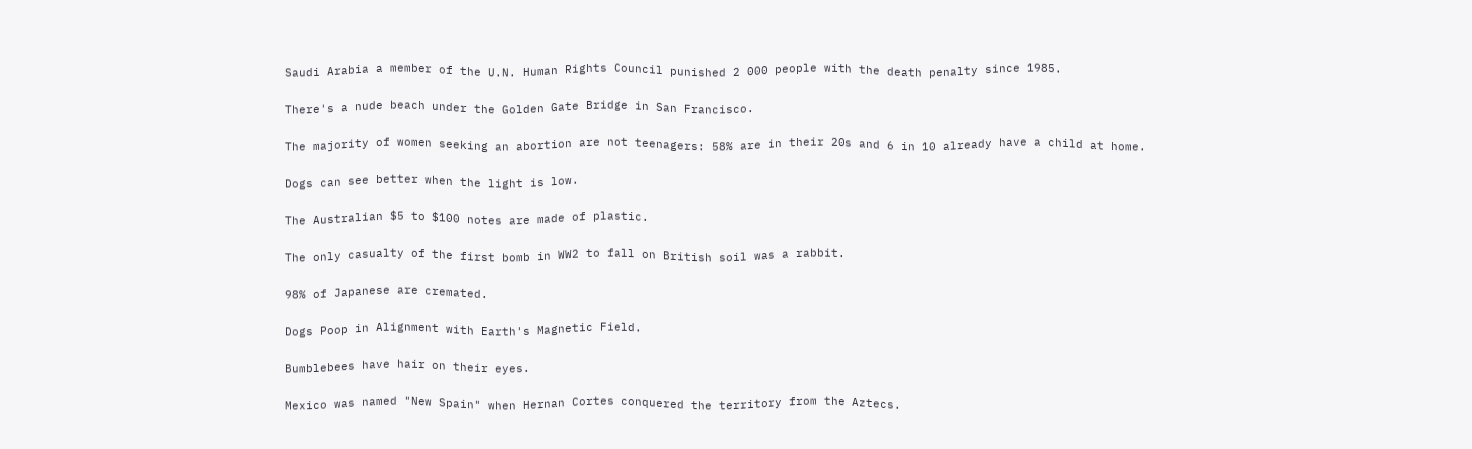Saudi Arabia a member of the U.N. Human Rights Council punished 2 000 people with the death penalty since 1985.

There's a nude beach under the Golden Gate Bridge in San Francisco.

The majority of women seeking an abortion are not teenagers: 58% are in their 20s and 6 in 10 already have a child at home.

Dogs can see better when the light is low.

The Australian $5 to $100 notes are made of plastic.

The only casualty of the first bomb in WW2 to fall on British soil was a rabbit.

98% of Japanese are cremated.

Dogs Poop in Alignment with Earth's Magnetic Field.

Bumblebees have hair on their eyes.

Mexico was named "New Spain" when Hernan Cortes conquered the territory from the Aztecs.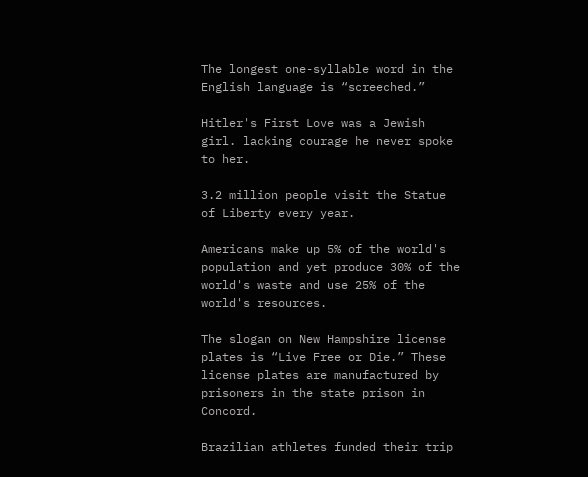The longest one-syllable word in the English language is “screeched.”

Hitler's First Love was a Jewish girl. lacking courage he never spoke to her.

3.2 million people visit the Statue of Liberty every year.

Americans make up 5% of the world's population and yet produce 30% of the world's waste and use 25% of the world's resources.

The slogan on New Hampshire license plates is “Live Free or Die.” These license plates are manufactured by prisoners in the state prison in Concord.

Brazilian athletes funded their trip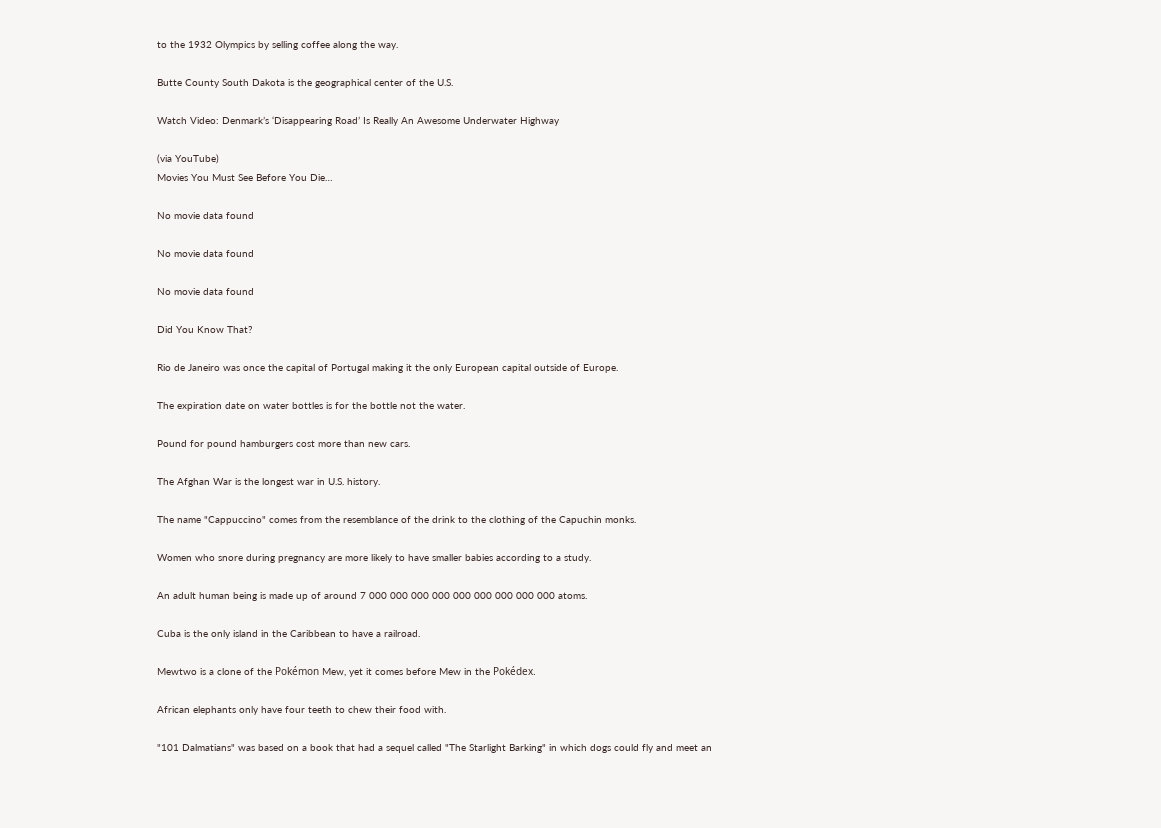to the 1932 Olympics by selling coffee along the way.

Butte County South Dakota is the geographical center of the U.S.

Watch Video: Denmark’s ‘Disappearing Road’ Is Really An Awesome Underwater Highway

(via YouTube)
Movies You Must See Before You Die…

No movie data found

No movie data found

No movie data found

Did You Know That?

Rio de Janeiro was once the capital of Portugal making it the only European capital outside of Europe.

The expiration date on water bottles is for the bottle not the water.

Pound for pound hamburgers cost more than new cars.

The Afghan War is the longest war in U.S. history.

The name "Cappuccino" comes from the resemblance of the drink to the clothing of the Capuchin monks.

Women who snore during pregnancy are more likely to have smaller babies according to a study.

An adult human being is made up of around 7 000 000 000 000 000 000 000 000 000 atoms.

Cuba is the only island in the Caribbean to have a railroad.

Mewtwo is a clone of the Pokémon Mew, yet it comes before Mew in the Pokédex.

African elephants only have four teeth to chew their food with.

"101 Dalmatians" was based on a book that had a sequel called "The Starlight Barking" in which dogs could fly and meet an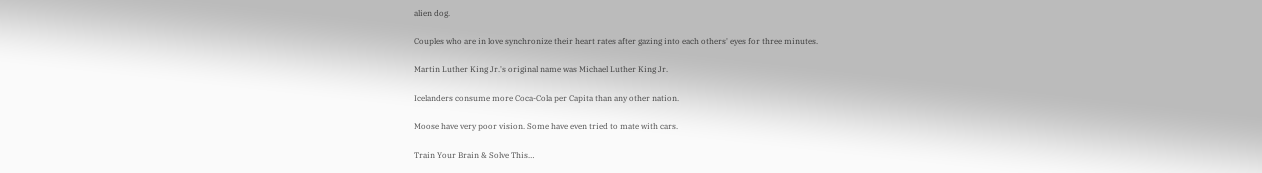alien dog.

Couples who are in love synchronize their heart rates after gazing into each others' eyes for three minutes.

Martin Luther King Jr.'s original name was Michael Luther King Jr.

Icelanders consume more Coca-Cola per Capita than any other nation.

Moose have very poor vision. Some have even tried to mate with cars.

Train Your Brain & Solve This…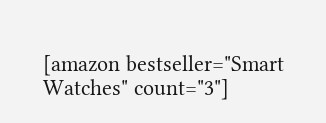[amazon bestseller="Smart Watches" count="3"]